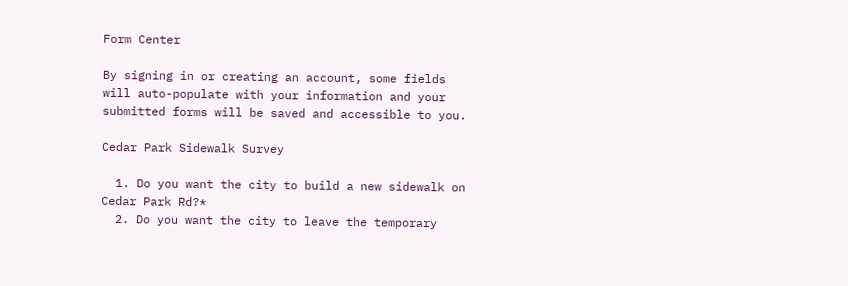Form Center

By signing in or creating an account, some fields will auto-populate with your information and your submitted forms will be saved and accessible to you.

Cedar Park Sidewalk Survey

  1. Do you want the city to build a new sidewalk on Cedar Park Rd?*
  2. Do you want the city to leave the temporary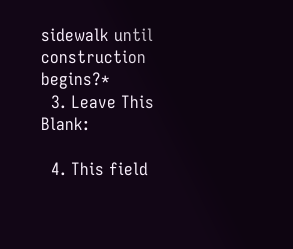sidewalk until construction begins?*
  3. Leave This Blank:

  4. This field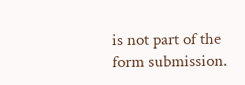is not part of the form submission.